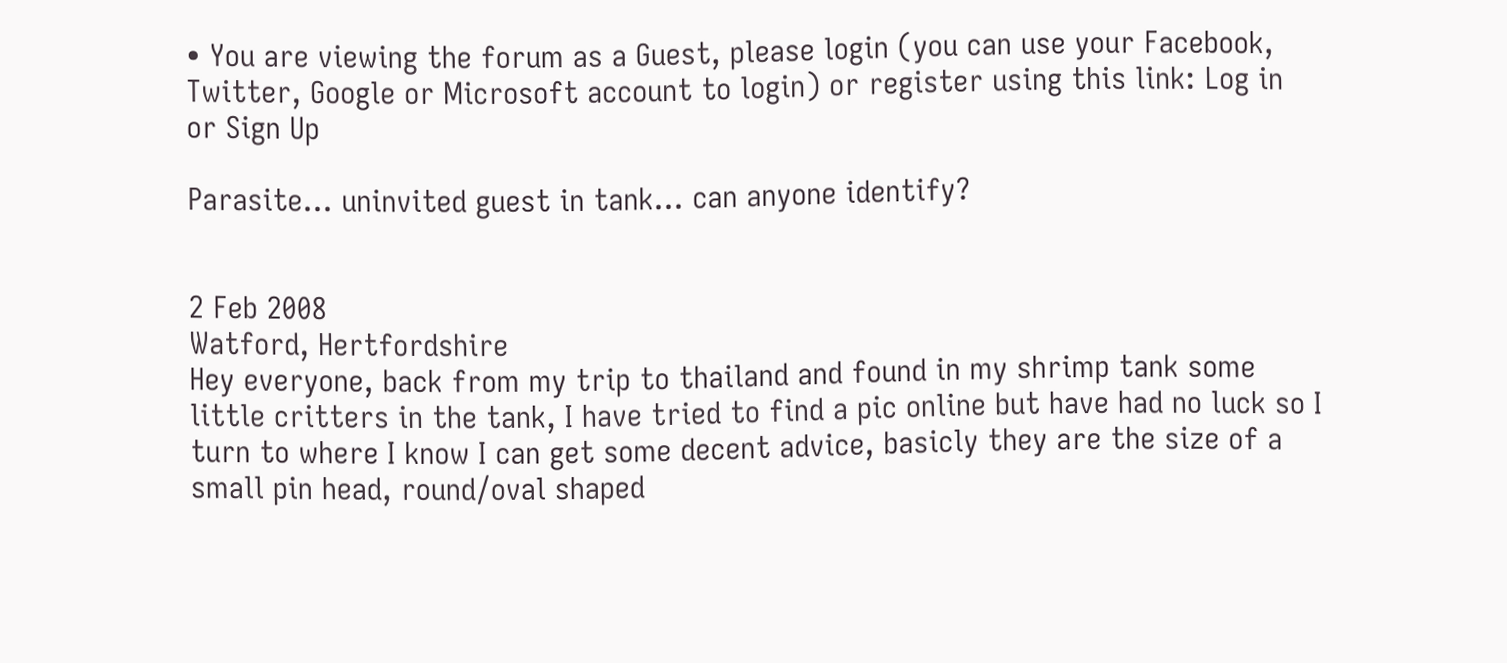• You are viewing the forum as a Guest, please login (you can use your Facebook, Twitter, Google or Microsoft account to login) or register using this link: Log in or Sign Up

Parasite... uninvited guest in tank... can anyone identify?


2 Feb 2008
Watford, Hertfordshire
Hey everyone, back from my trip to thailand and found in my shrimp tank some little critters in the tank, I have tried to find a pic online but have had no luck so I turn to where I know I can get some decent advice, basicly they are the size of a small pin head, round/oval shaped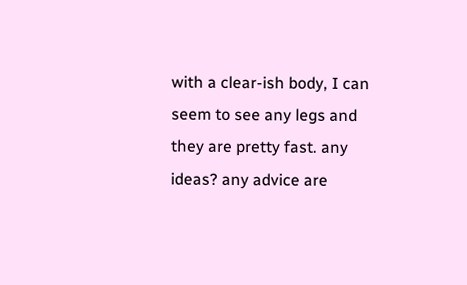with a clear-ish body, I can seem to see any legs and they are pretty fast. any ideas? any advice are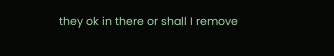they ok in there or shall I remove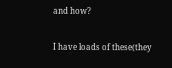and how?

I have loads of these(they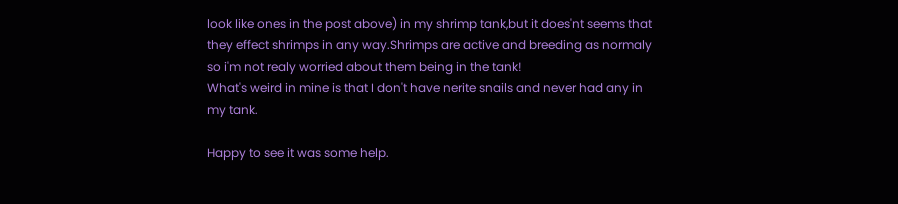look like ones in the post above) in my shrimp tank,but it does'nt seems that they effect shrimps in any way.Shrimps are active and breeding as normaly so i'm not realy worried about them being in the tank!
What's weird in mine is that I don't have nerite snails and never had any in my tank.

Happy to see it was some help.